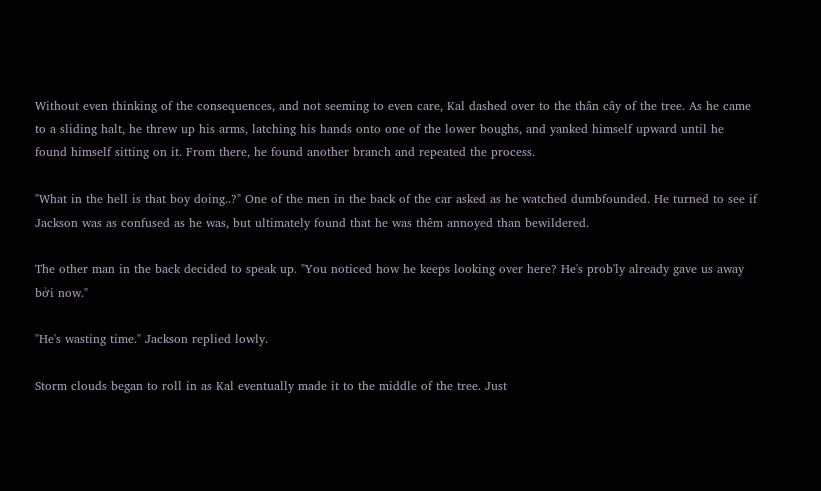Without even thinking of the consequences, and not seeming to even care, Kal dashed over to the thân cây of the tree. As he came to a sliding halt, he threw up his arms, latching his hands onto one of the lower boughs, and yanked himself upward until he found himself sitting on it. From there, he found another branch and repeated the process.

"What in the hell is that boy doing..?" One of the men in the back of the car asked as he watched dumbfounded. He turned to see if Jackson was as confused as he was, but ultimately found that he was thêm annoyed than bewildered.

The other man in the back decided to speak up. "You noticed how he keeps looking over here? He's prob'ly already gave us away bởi now."

"He's wasting time." Jackson replied lowly.

Storm clouds began to roll in as Kal eventually made it to the middle of the tree. Just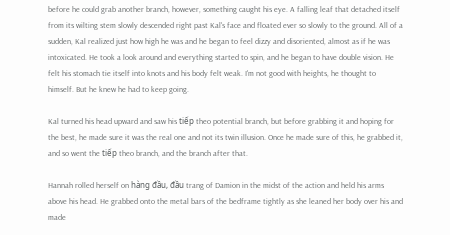before he could grab another branch, however, something caught his eye. A falling leaf that detached itself from its wilting stem slowly descended right past Kal's face and floated ever so slowly to the ground. All of a sudden, Kal realized just how high he was and he began to feel dizzy and disoriented, almost as if he was intoxicated. He took a look around and everything started to spin, and he began to have double vision. He felt his stomach tie itself into knots and his body felt weak. I'm not good with heights, he thought to himself. But he knew he had to keep going.

Kal turned his head upward and saw his tiếp theo potential branch, but before grabbing it and hoping for the best, he made sure it was the real one and not its twin illusion. Once he made sure of this, he grabbed it, and so went the tiếp theo branch, and the branch after that.

Hannah rolled herself on hàng đầu, đầu trang of Damion in the midst of the action and held his arms above his head. He grabbed onto the metal bars of the bedframe tightly as she leaned her body over his and made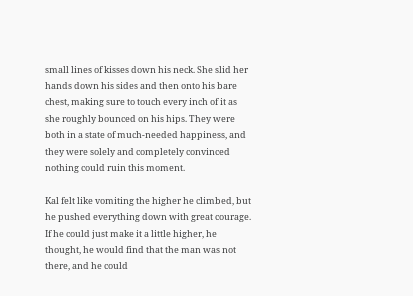small lines of kisses down his neck. She slid her hands down his sides and then onto his bare chest, making sure to touch every inch of it as she roughly bounced on his hips. They were both in a state of much-needed happiness, and they were solely and completely convinced nothing could ruin this moment.

Kal felt like vomiting the higher he climbed, but he pushed everything down with great courage. If he could just make it a little higher, he thought, he would find that the man was not there, and he could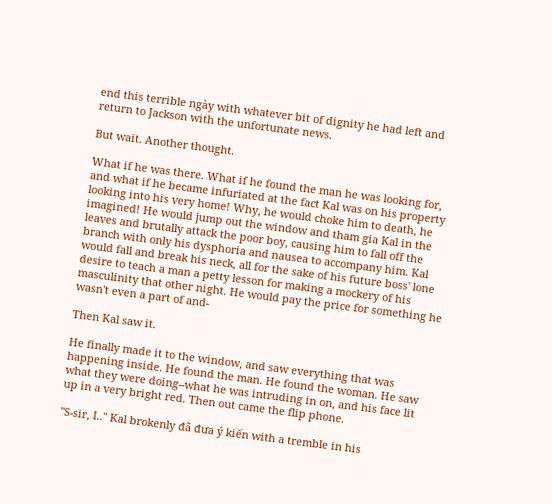end this terrible ngày with whatever bit of dignity he had left and return to Jackson with the unfortunate news.

But wait. Another thought.

What if he was there. What if he found the man he was looking for, and what if he became infuriated at the fact Kal was on his property looking into his very home! Why, he would choke him to death, he imagined! He would jump out the window and tham gia Kal in the leaves and brutally attack the poor boy, causing him to fall off the branch with only his dysphoria and nausea to accompany him. Kal would fall and break his neck, all for the sake of his future boss' lone desire to teach a man a petty lesson for making a mockery of his masculinity that other night. He would pay the price for something he wasn't even a part of and-

Then Kal saw it.

He finally made it to the window, and saw everything that was happening inside. He found the man. He found the woman. He saw what they were doing--what he was intruding in on, and his face lit up in a very bright red. Then out came the flip phone.

"S-sir, I.." Kal brokenly đã đưa ý kiến with a tremble in his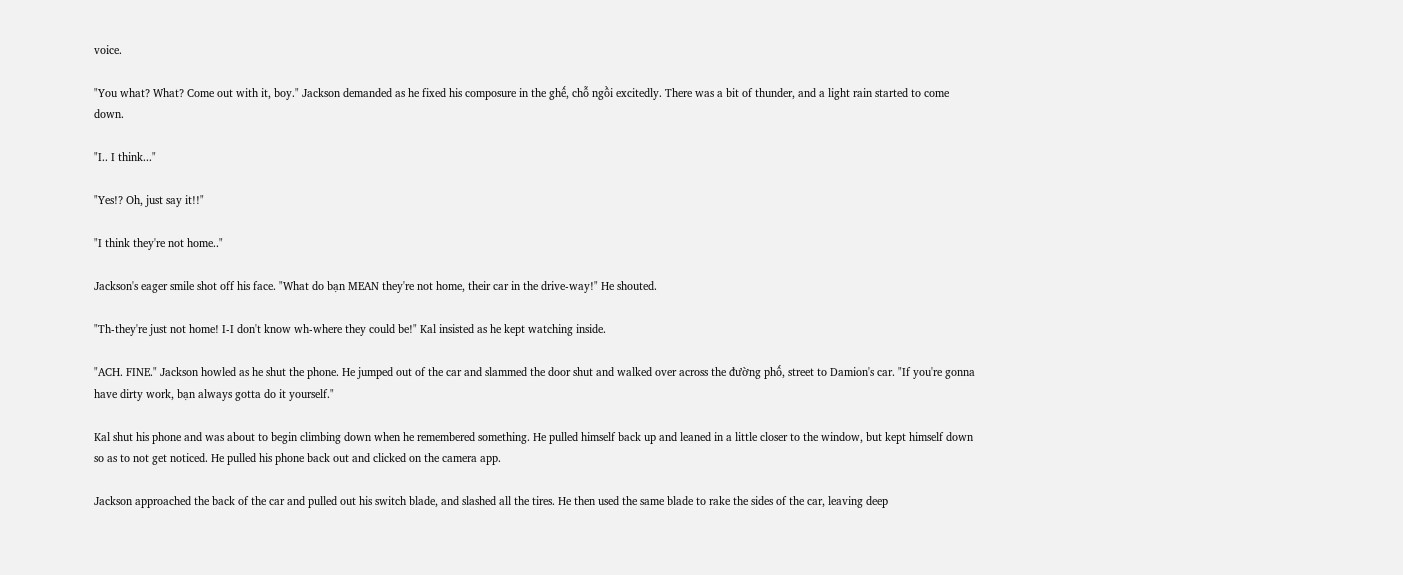voice.

"You what? What? Come out with it, boy." Jackson demanded as he fixed his composure in the ghế, chỗ ngồi excitedly. There was a bit of thunder, and a light rain started to come down.

"I.. I think..."

"Yes!? Oh, just say it!!"

"I think they're not home.."

Jackson's eager smile shot off his face. "What do bạn MEAN they're not home, their car in the drive-way!" He shouted.

"Th-they're just not home! I-I don't know wh-where they could be!" Kal insisted as he kept watching inside.

"ACH. FINE." Jackson howled as he shut the phone. He jumped out of the car and slammed the door shut and walked over across the đường phố, street to Damion's car. "If you're gonna have dirty work, bạn always gotta do it yourself."

Kal shut his phone and was about to begin climbing down when he remembered something. He pulled himself back up and leaned in a little closer to the window, but kept himself down so as to not get noticed. He pulled his phone back out and clicked on the camera app.

Jackson approached the back of the car and pulled out his switch blade, and slashed all the tires. He then used the same blade to rake the sides of the car, leaving deep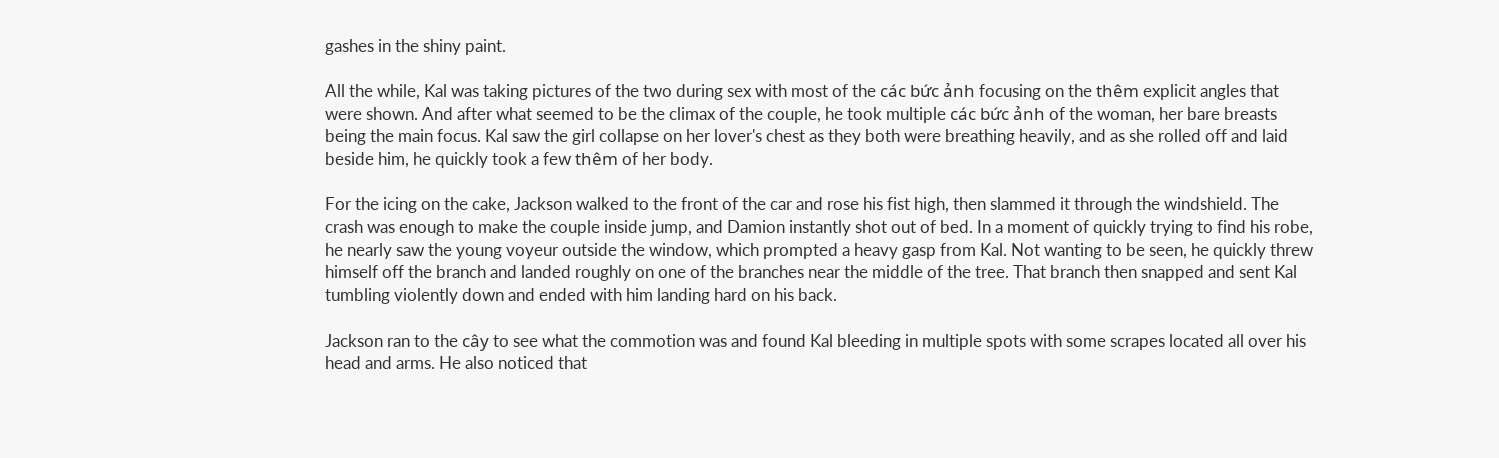gashes in the shiny paint.

All the while, Kal was taking pictures of the two during sex with most of the các bức ảnh focusing on the thêm explicit angles that were shown. And after what seemed to be the climax of the couple, he took multiple các bức ảnh of the woman, her bare breasts being the main focus. Kal saw the girl collapse on her lover's chest as they both were breathing heavily, and as she rolled off and laid beside him, he quickly took a few thêm of her body.

For the icing on the cake, Jackson walked to the front of the car and rose his fist high, then slammed it through the windshield. The crash was enough to make the couple inside jump, and Damion instantly shot out of bed. In a moment of quickly trying to find his robe, he nearly saw the young voyeur outside the window, which prompted a heavy gasp from Kal. Not wanting to be seen, he quickly threw himself off the branch and landed roughly on one of the branches near the middle of the tree. That branch then snapped and sent Kal tumbling violently down and ended with him landing hard on his back.

Jackson ran to the cây to see what the commotion was and found Kal bleeding in multiple spots with some scrapes located all over his head and arms. He also noticed that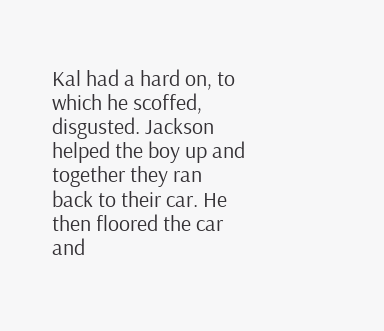Kal had a hard on, to which he scoffed, disgusted. Jackson helped the boy up and together they ran back to their car. He then floored the car and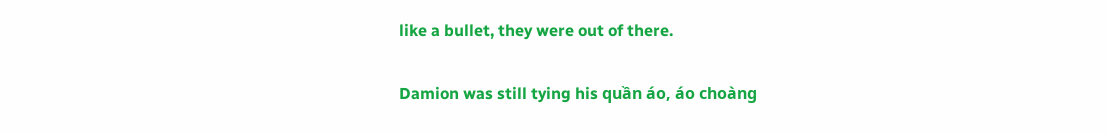like a bullet, they were out of there.

Damion was still tying his quần áo, áo choàng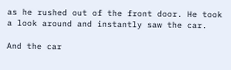as he rushed out of the front door. He took a look around and instantly saw the car.

And the car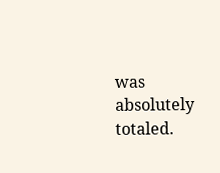was absolutely totaled.